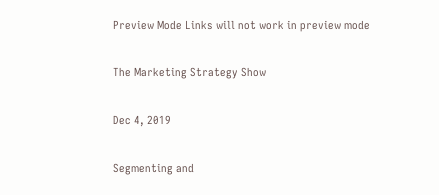Preview Mode Links will not work in preview mode

The Marketing Strategy Show

Dec 4, 2019

Segmenting and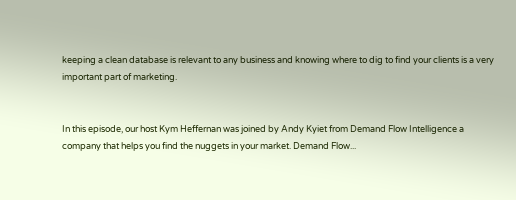keeping a clean database is relevant to any business and knowing where to dig to find your clients is a very important part of marketing.


In this episode, our host Kym Heffernan was joined by Andy Kyiet from Demand Flow Intelligence a company that helps you find the nuggets in your market. Demand Flow...